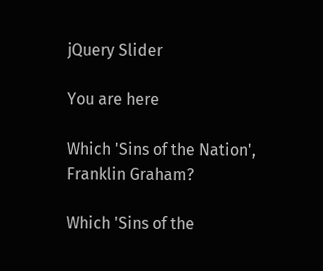jQuery Slider

You are here

Which 'Sins of the Nation', Franklin Graham?

Which 'Sins of the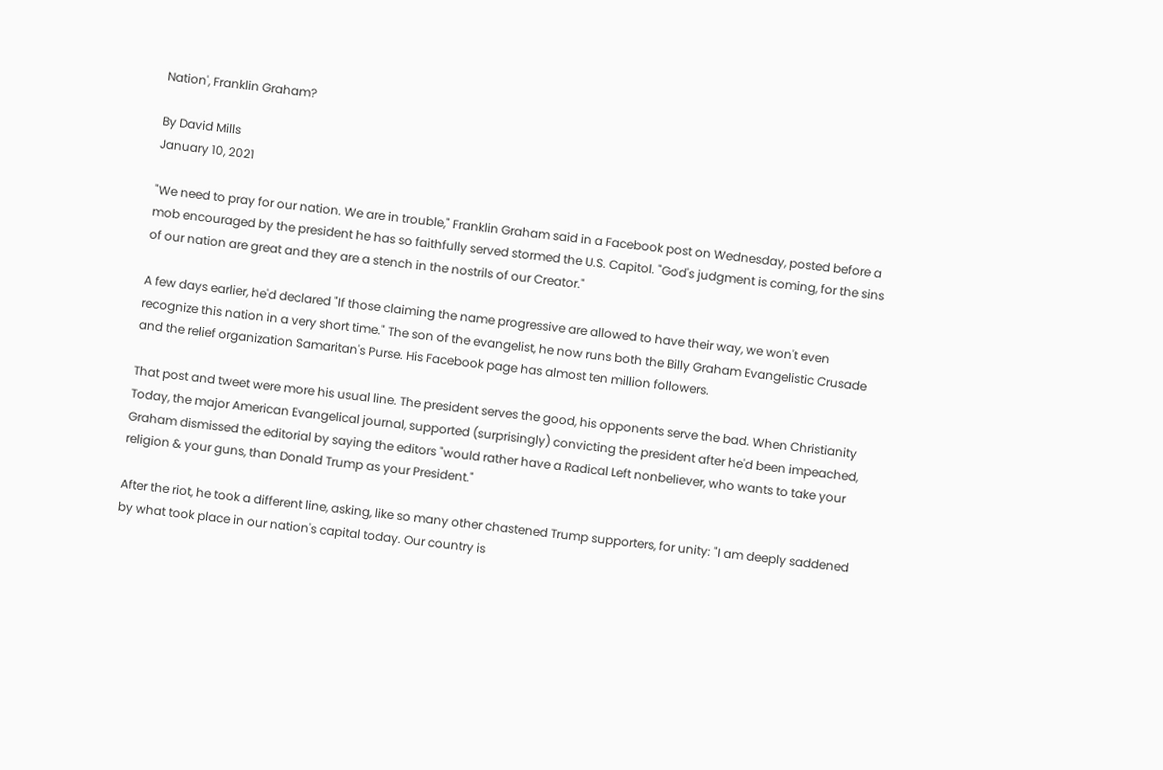Nation', Franklin Graham?

By David Mills
January 10, 2021

"We need to pray for our nation. We are in trouble," Franklin Graham said in a Facebook post on Wednesday, posted before a mob encouraged by the president he has so faithfully served stormed the U.S. Capitol. "God's judgment is coming, for the sins of our nation are great and they are a stench in the nostrils of our Creator."

A few days earlier, he'd declared "If those claiming the name progressive are allowed to have their way, we won't even recognize this nation in a very short time." The son of the evangelist, he now runs both the Billy Graham Evangelistic Crusade and the relief organization Samaritan's Purse. His Facebook page has almost ten million followers.

That post and tweet were more his usual line. The president serves the good, his opponents serve the bad. When Christianity Today, the major American Evangelical journal, supported (surprisingly) convicting the president after he'd been impeached, Graham dismissed the editorial by saying the editors "would rather have a Radical Left nonbeliever, who wants to take your religion & your guns, than Donald Trump as your President."

After the riot, he took a different line, asking, like so many other chastened Trump supporters, for unity: "I am deeply saddened by what took place in our nation's capital today. Our country is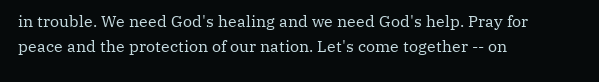in trouble. We need God's healing and we need God's help. Pray for peace and the protection of our nation. Let's come together -- on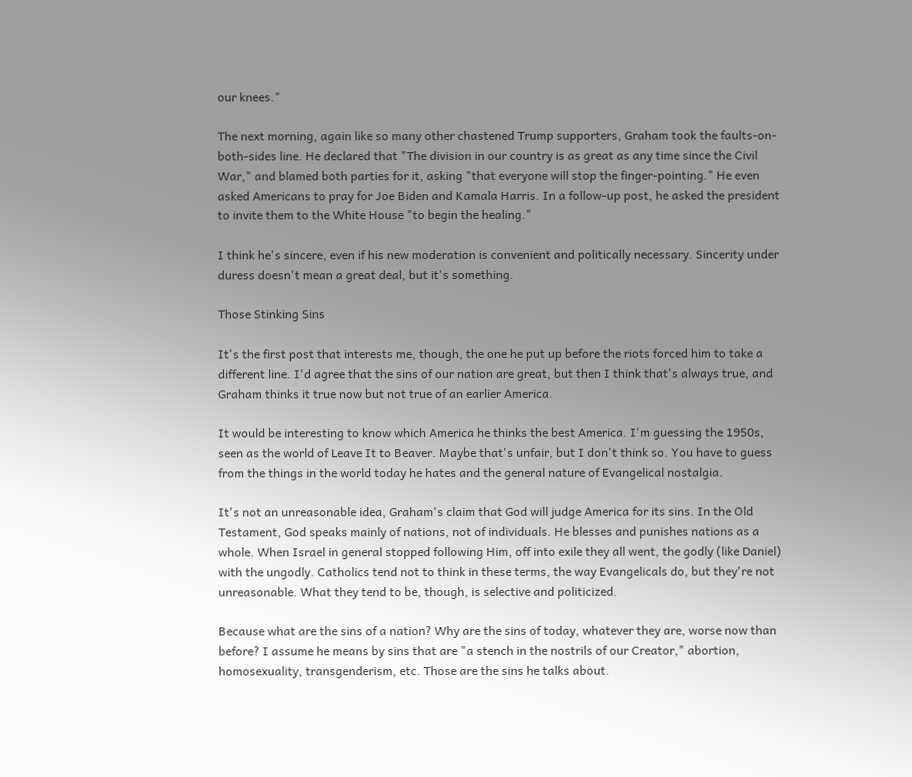our knees."

The next morning, again like so many other chastened Trump supporters, Graham took the faults-on-both-sides line. He declared that "The division in our country is as great as any time since the Civil War," and blamed both parties for it, asking "that everyone will stop the finger-pointing." He even asked Americans to pray for Joe Biden and Kamala Harris. In a follow-up post, he asked the president to invite them to the White House "to begin the healing."

I think he's sincere, even if his new moderation is convenient and politically necessary. Sincerity under duress doesn't mean a great deal, but it's something.

Those Stinking Sins

It's the first post that interests me, though, the one he put up before the riots forced him to take a different line. I'd agree that the sins of our nation are great, but then I think that's always true, and Graham thinks it true now but not true of an earlier America.

It would be interesting to know which America he thinks the best America. I'm guessing the 1950s, seen as the world of Leave It to Beaver. Maybe that's unfair, but I don't think so. You have to guess from the things in the world today he hates and the general nature of Evangelical nostalgia.

It's not an unreasonable idea, Graham's claim that God will judge America for its sins. In the Old Testament, God speaks mainly of nations, not of individuals. He blesses and punishes nations as a whole. When Israel in general stopped following Him, off into exile they all went, the godly (like Daniel) with the ungodly. Catholics tend not to think in these terms, the way Evangelicals do, but they're not unreasonable. What they tend to be, though, is selective and politicized.

Because what are the sins of a nation? Why are the sins of today, whatever they are, worse now than before? I assume he means by sins that are "a stench in the nostrils of our Creator," abortion, homosexuality, transgenderism, etc. Those are the sins he talks about.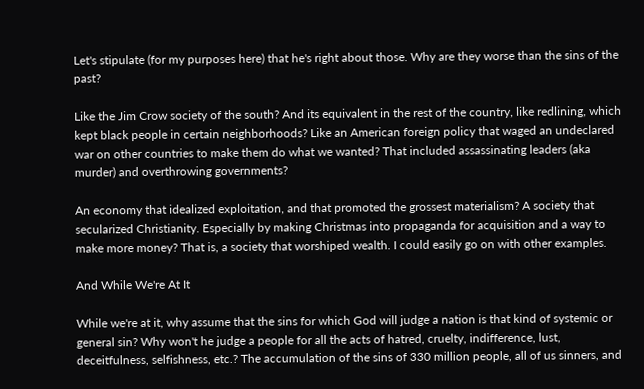Let's stipulate (for my purposes here) that he's right about those. Why are they worse than the sins of the past?

Like the Jim Crow society of the south? And its equivalent in the rest of the country, like redlining, which kept black people in certain neighborhoods? Like an American foreign policy that waged an undeclared war on other countries to make them do what we wanted? That included assassinating leaders (aka murder) and overthrowing governments?

An economy that idealized exploitation, and that promoted the grossest materialism? A society that secularized Christianity. Especially by making Christmas into propaganda for acquisition and a way to make more money? That is, a society that worshiped wealth. I could easily go on with other examples.

And While We're At It

While we're at it, why assume that the sins for which God will judge a nation is that kind of systemic or general sin? Why won't he judge a people for all the acts of hatred, cruelty, indifference, lust, deceitfulness, selfishness, etc.? The accumulation of the sins of 330 million people, all of us sinners, and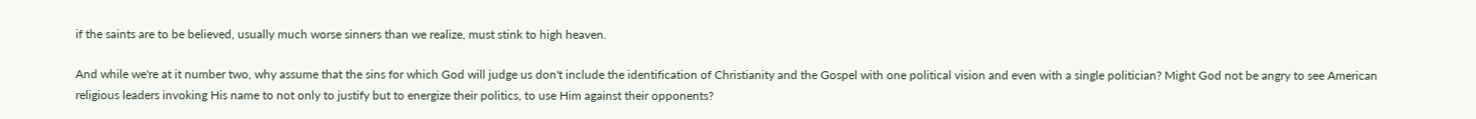if the saints are to be believed, usually much worse sinners than we realize, must stink to high heaven.

And while we're at it number two, why assume that the sins for which God will judge us don't include the identification of Christianity and the Gospel with one political vision and even with a single politician? Might God not be angry to see American religious leaders invoking His name to not only to justify but to energize their politics, to use Him against their opponents?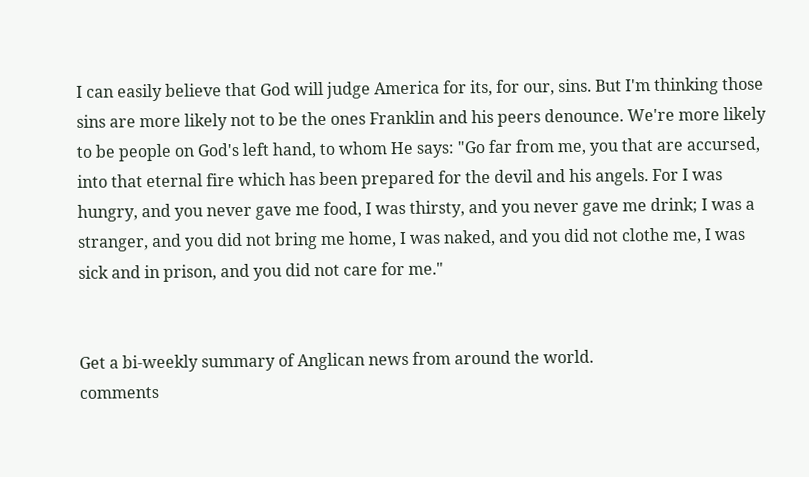I can easily believe that God will judge America for its, for our, sins. But I'm thinking those sins are more likely not to be the ones Franklin and his peers denounce. We're more likely to be people on God's left hand, to whom He says: "Go far from me, you that are accursed, into that eternal fire which has been prepared for the devil and his angels. For I was hungry, and you never gave me food, I was thirsty, and you never gave me drink; I was a stranger, and you did not bring me home, I was naked, and you did not clothe me, I was sick and in prison, and you did not care for me."


Get a bi-weekly summary of Anglican news from around the world.
comments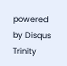powered by Disqus
Trinity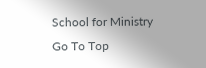School for Ministry
Go To Top